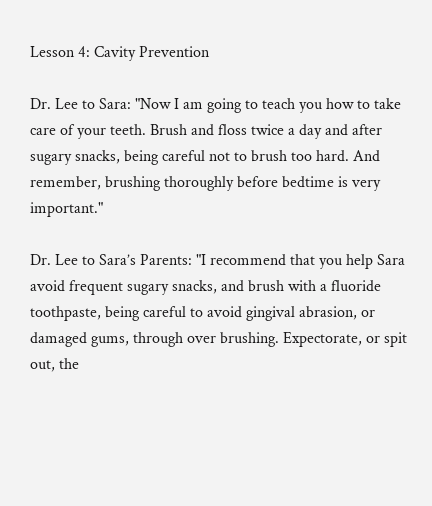Lesson 4: Cavity Prevention

Dr. Lee to Sara: "Now I am going to teach you how to take care of your teeth. Brush and floss twice a day and after sugary snacks, being careful not to brush too hard. And remember, brushing thoroughly before bedtime is very important."

Dr. Lee to Sara’s Parents: "I recommend that you help Sara avoid frequent sugary snacks, and brush with a fluoride toothpaste, being careful to avoid gingival abrasion, or damaged gums, through over brushing. Expectorate, or spit out, the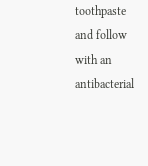toothpaste and follow with an antibacterial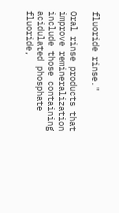fluoride rinse."

Oral rinse products that improve remineralization include those containing acidulated phosphate fluoride,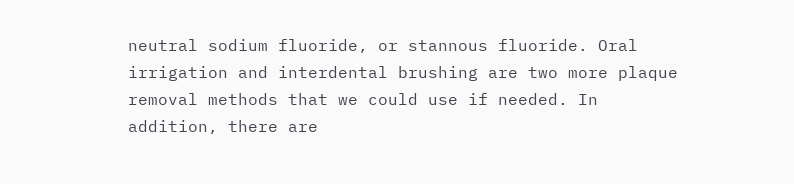neutral sodium fluoride, or stannous fluoride. Oral irrigation and interdental brushing are two more plaque removal methods that we could use if needed. In addition, there are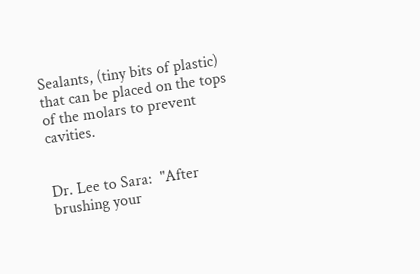Sealants, (tiny bits of plastic) that can be placed on the tops of the molars to prevent cavities.


Dr. Lee to Sara:  "After brushing your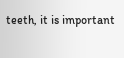teeth, it is important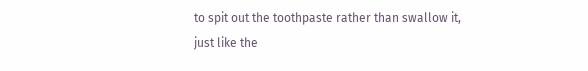to spit out the toothpaste rather than swallow it, just like the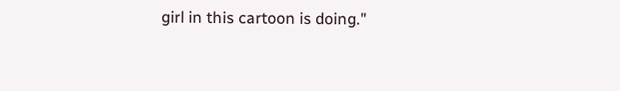girl in this cartoon is doing."